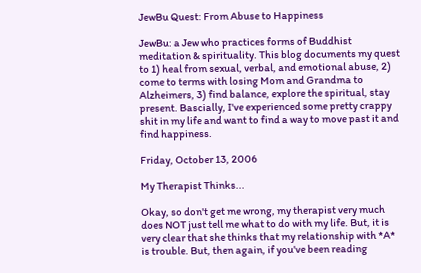JewBu Quest: From Abuse to Happiness

JewBu: a Jew who practices forms of Buddhist meditation & spirituality. This blog documents my quest to 1) heal from sexual, verbal, and emotional abuse, 2) come to terms with losing Mom and Grandma to Alzheimers, 3) find balance, explore the spiritual, stay present. Bascially, I've experienced some pretty crappy shit in my life and want to find a way to move past it and find happiness.

Friday, October 13, 2006

My Therapist Thinks...

Okay, so don't get me wrong, my therapist very much does NOT just tell me what to do with my life. But, it is very clear that she thinks that my relationship with *A* is trouble. But, then again, if you've been reading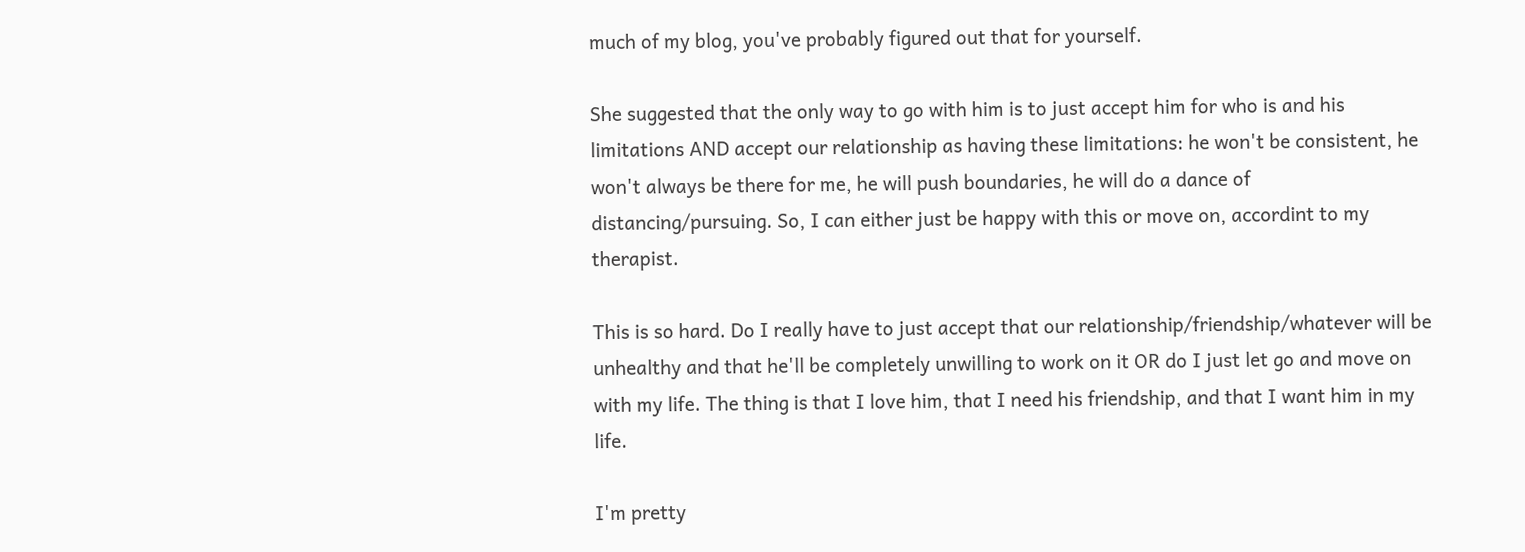much of my blog, you've probably figured out that for yourself.

She suggested that the only way to go with him is to just accept him for who is and his limitations AND accept our relationship as having these limitations: he won't be consistent, he won't always be there for me, he will push boundaries, he will do a dance of distancing/pursuing. So, I can either just be happy with this or move on, accordint to my therapist.

This is so hard. Do I really have to just accept that our relationship/friendship/whatever will be unhealthy and that he'll be completely unwilling to work on it OR do I just let go and move on with my life. The thing is that I love him, that I need his friendship, and that I want him in my life.

I'm pretty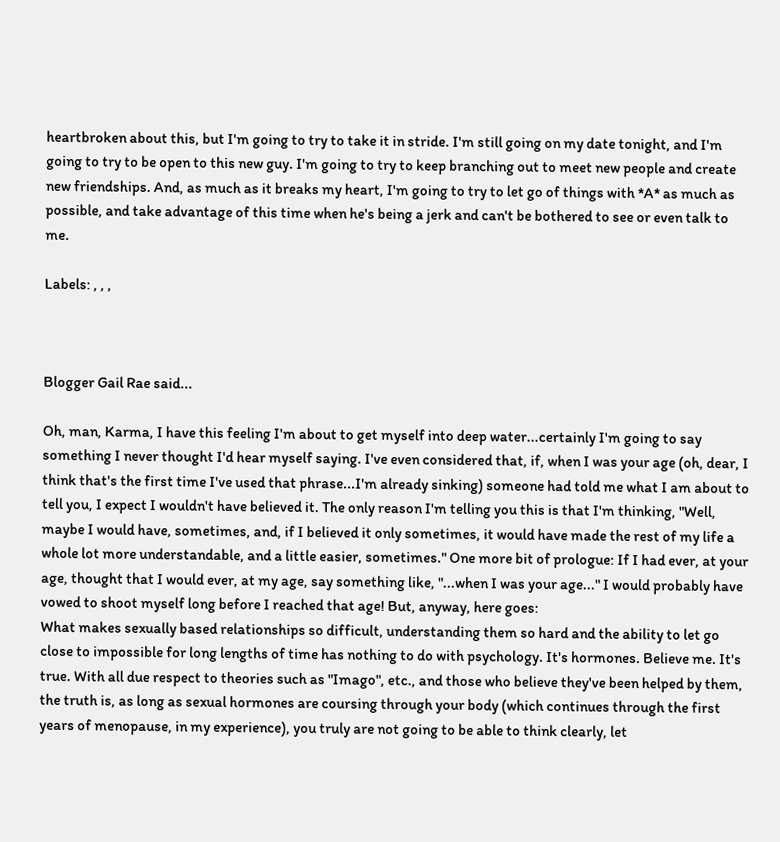heartbroken about this, but I'm going to try to take it in stride. I'm still going on my date tonight, and I'm going to try to be open to this new guy. I'm going to try to keep branching out to meet new people and create new friendships. And, as much as it breaks my heart, I'm going to try to let go of things with *A* as much as possible, and take advantage of this time when he's being a jerk and can't be bothered to see or even talk to me.

Labels: , , ,



Blogger Gail Rae said...

Oh, man, Karma, I have this feeling I'm about to get myself into deep water...certainly I'm going to say something I never thought I'd hear myself saying. I've even considered that, if, when I was your age (oh, dear, I think that's the first time I've used that phrase...I'm already sinking) someone had told me what I am about to tell you, I expect I wouldn't have believed it. The only reason I'm telling you this is that I'm thinking, "Well, maybe I would have, sometimes, and, if I believed it only sometimes, it would have made the rest of my life a whole lot more understandable, and a little easier, sometimes." One more bit of prologue: If I had ever, at your age, thought that I would ever, at my age, say something like, "...when I was your age..." I would probably have vowed to shoot myself long before I reached that age! But, anyway, here goes:
What makes sexually based relationships so difficult, understanding them so hard and the ability to let go close to impossible for long lengths of time has nothing to do with psychology. It's hormones. Believe me. It's true. With all due respect to theories such as "Imago", etc., and those who believe they've been helped by them, the truth is, as long as sexual hormones are coursing through your body (which continues through the first years of menopause, in my experience), you truly are not going to be able to think clearly, let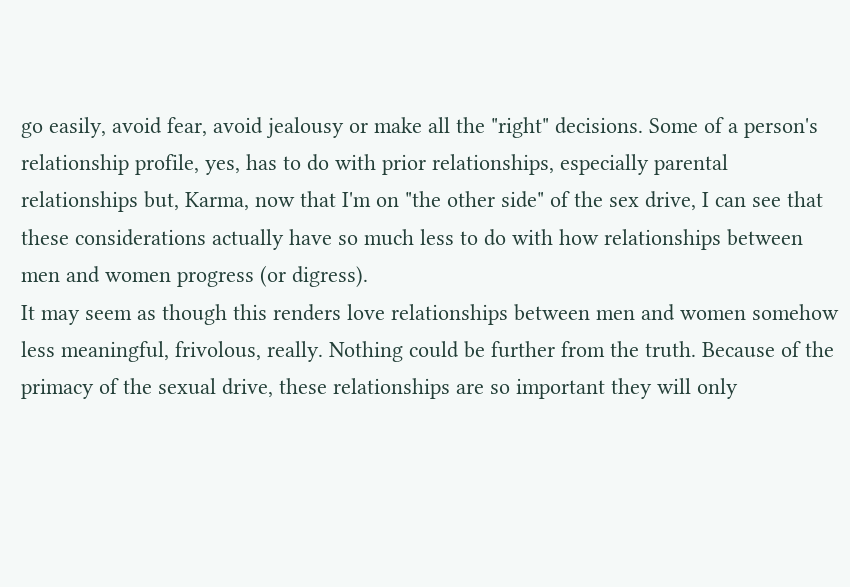go easily, avoid fear, avoid jealousy or make all the "right" decisions. Some of a person's relationship profile, yes, has to do with prior relationships, especially parental relationships but, Karma, now that I'm on "the other side" of the sex drive, I can see that these considerations actually have so much less to do with how relationships between men and women progress (or digress).
It may seem as though this renders love relationships between men and women somehow less meaningful, frivolous, really. Nothing could be further from the truth. Because of the primacy of the sexual drive, these relationships are so important they will only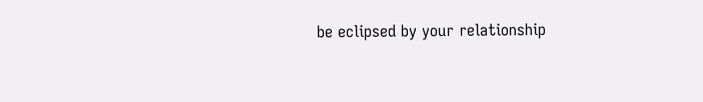be eclipsed by your relationship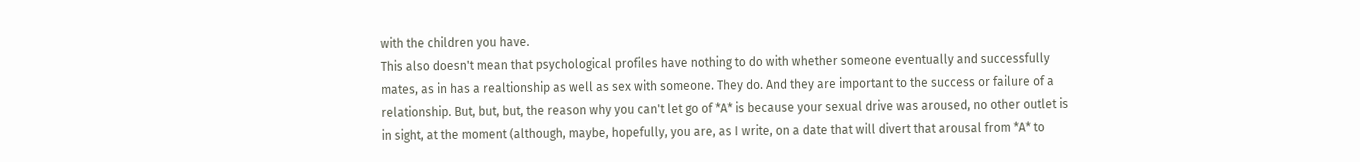with the children you have.
This also doesn't mean that psychological profiles have nothing to do with whether someone eventually and successfully mates, as in has a realtionship as well as sex with someone. They do. And they are important to the success or failure of a relationship. But, but, but, the reason why you can't let go of *A* is because your sexual drive was aroused, no other outlet is in sight, at the moment (although, maybe, hopefully, you are, as I write, on a date that will divert that arousal from *A* to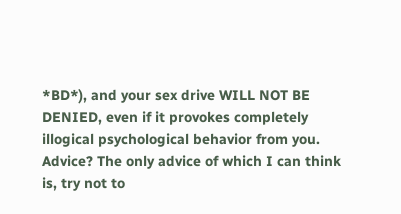*BD*), and your sex drive WILL NOT BE DENIED, even if it provokes completely illogical psychological behavior from you.
Advice? The only advice of which I can think is, try not to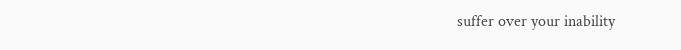suffer over your inability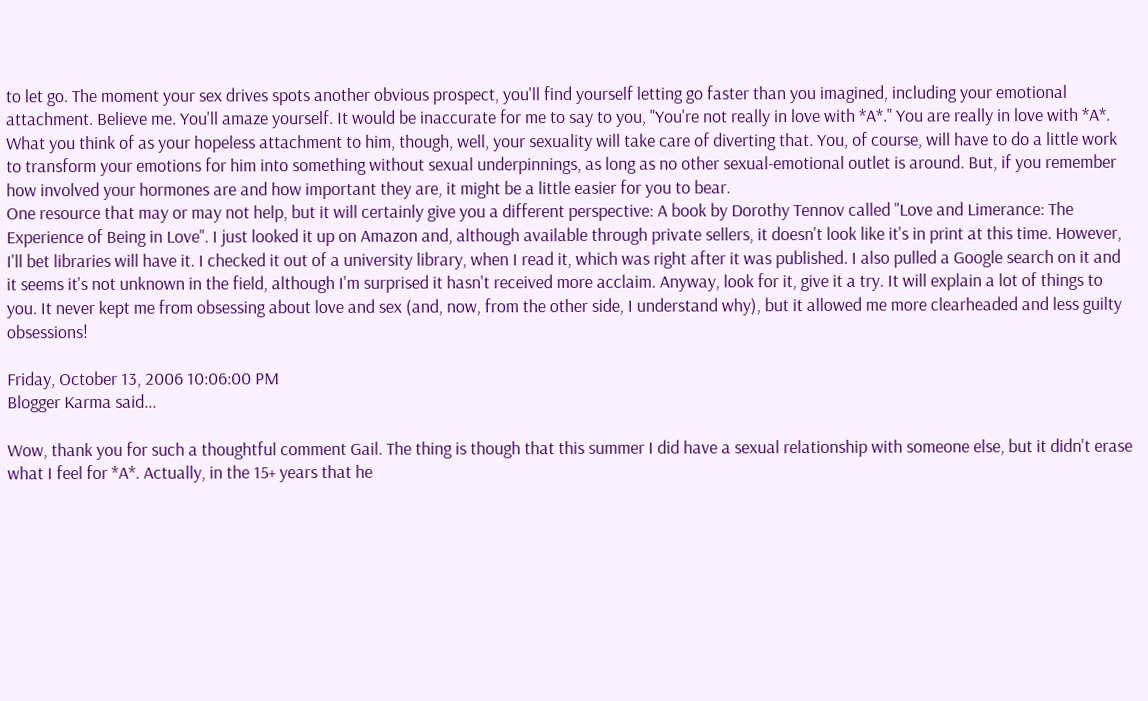to let go. The moment your sex drives spots another obvious prospect, you'll find yourself letting go faster than you imagined, including your emotional attachment. Believe me. You'll amaze yourself. It would be inaccurate for me to say to you, "You're not really in love with *A*." You are really in love with *A*. What you think of as your hopeless attachment to him, though, well, your sexuality will take care of diverting that. You, of course, will have to do a little work to transform your emotions for him into something without sexual underpinnings, as long as no other sexual-emotional outlet is around. But, if you remember how involved your hormones are and how important they are, it might be a little easier for you to bear.
One resource that may or may not help, but it will certainly give you a different perspective: A book by Dorothy Tennov called "Love and Limerance: The Experience of Being in Love". I just looked it up on Amazon and, although available through private sellers, it doesn't look like it's in print at this time. However, I'll bet libraries will have it. I checked it out of a university library, when I read it, which was right after it was published. I also pulled a Google search on it and it seems it's not unknown in the field, although I'm surprised it hasn't received more acclaim. Anyway, look for it, give it a try. It will explain a lot of things to you. It never kept me from obsessing about love and sex (and, now, from the other side, I understand why), but it allowed me more clearheaded and less guilty obsessions!

Friday, October 13, 2006 10:06:00 PM
Blogger Karma said...

Wow, thank you for such a thoughtful comment Gail. The thing is though that this summer I did have a sexual relationship with someone else, but it didn't erase what I feel for *A*. Actually, in the 15+ years that he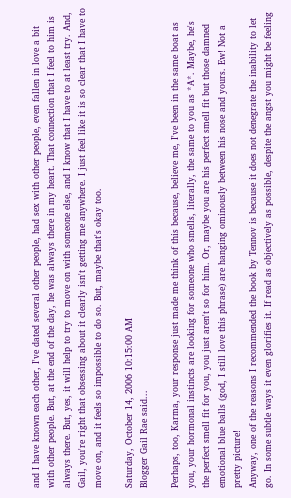and I have known each other, I've dated several other people, had sex with other people, even fallen in love a bit with other people. But, at the end of the day, he was always there in my heart. That connection that I feel to him is always there. But, yes, it will help to try to move on with someone else, and I know that I have to at least try. And, Gail, you're right that obsessing about it clearly isn't getting me anywhere. I just feel like it is so clear that I have to move on, and it feels so impossible to do so. But, maybe that's okay too.

Saturday, October 14, 2006 10:15:00 AM
Blogger Gail Rae said...

Perhaps, too, Karma, your response just made me think of this because, believe me, I've been in the same boat as you, your hormonal instincts are looking for someone who smells, literally, the same to you as *A*. Maybe, he's the perfect smell fit for you, you just aren't so for him. Or, maybe you are his perfect smell fit but those damned emotional blue balls (god, I still love this phrase) are hanging ominously between his nose and yours. Ew! Not a pretty picture!
Anyway, one of the reasons I recommended the book by Tennov is because it does not denegrate the inability to let go. In some subtle ways it even glorifies it. If read as objectively as possible, despite the angst you might be feeling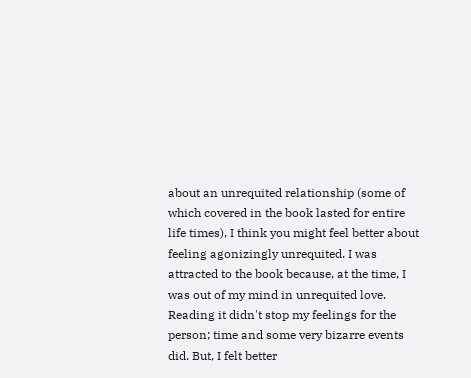about an unrequited relationship (some of which covered in the book lasted for entire life times), I think you might feel better about feeling agonizingly unrequited. I was attracted to the book because, at the time, I was out of my mind in unrequited love. Reading it didn't stop my feelings for the person; time and some very bizarre events did. But, I felt better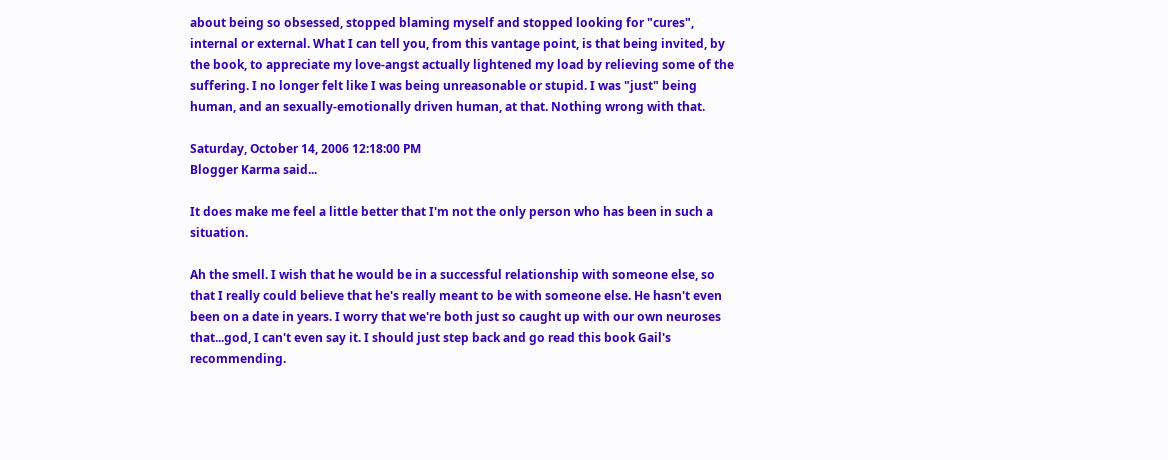about being so obsessed, stopped blaming myself and stopped looking for "cures", internal or external. What I can tell you, from this vantage point, is that being invited, by the book, to appreciate my love-angst actually lightened my load by relieving some of the suffering. I no longer felt like I was being unreasonable or stupid. I was "just" being human, and an sexually-emotionally driven human, at that. Nothing wrong with that.

Saturday, October 14, 2006 12:18:00 PM
Blogger Karma said...

It does make me feel a little better that I'm not the only person who has been in such a situation.

Ah the smell. I wish that he would be in a successful relationship with someone else, so that I really could believe that he's really meant to be with someone else. He hasn't even been on a date in years. I worry that we're both just so caught up with our own neuroses that...god, I can't even say it. I should just step back and go read this book Gail's recommending.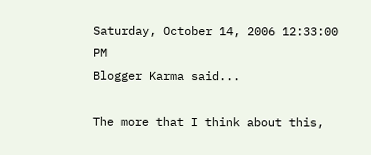Saturday, October 14, 2006 12:33:00 PM
Blogger Karma said...

The more that I think about this,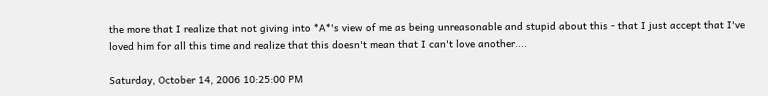the more that I realize that not giving into *A*'s view of me as being unreasonable and stupid about this - that I just accept that I've loved him for all this time and realize that this doesn't mean that I can't love another....

Saturday, October 14, 2006 10:25:00 PM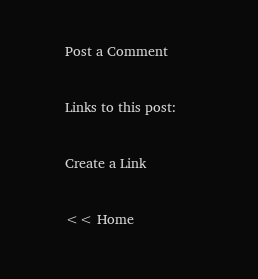Post a Comment

Links to this post:

Create a Link

<< Home